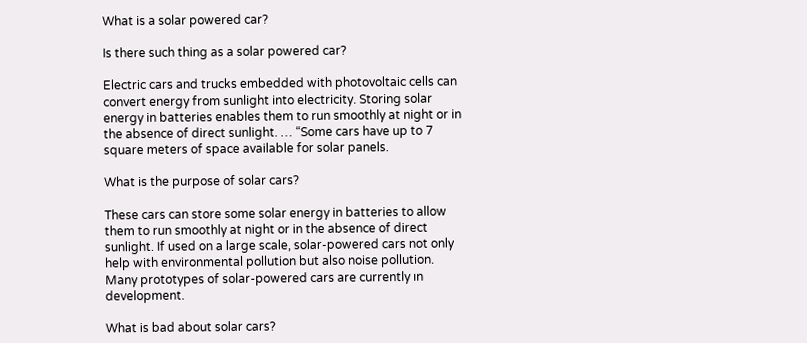What is a solar powered car?

Is there such thing as a solar powered car?

Electric cars and trucks embedded with photovoltaic cells can convert energy from sunlight into electricity. Storing solar energy in batteries enables them to run smoothly at night or in the absence of direct sunlight. … “Some cars have up to 7 square meters of space available for solar panels.

What is the purpose of solar cars?

These cars can store some solar energy in batteries to allow them to run smoothly at night or in the absence of direct sunlight. If used on a large scale, solar-powered cars not only help with environmental pollution but also noise pollution. Many prototypes of solar-powered cars are currently ın development.

What is bad about solar cars?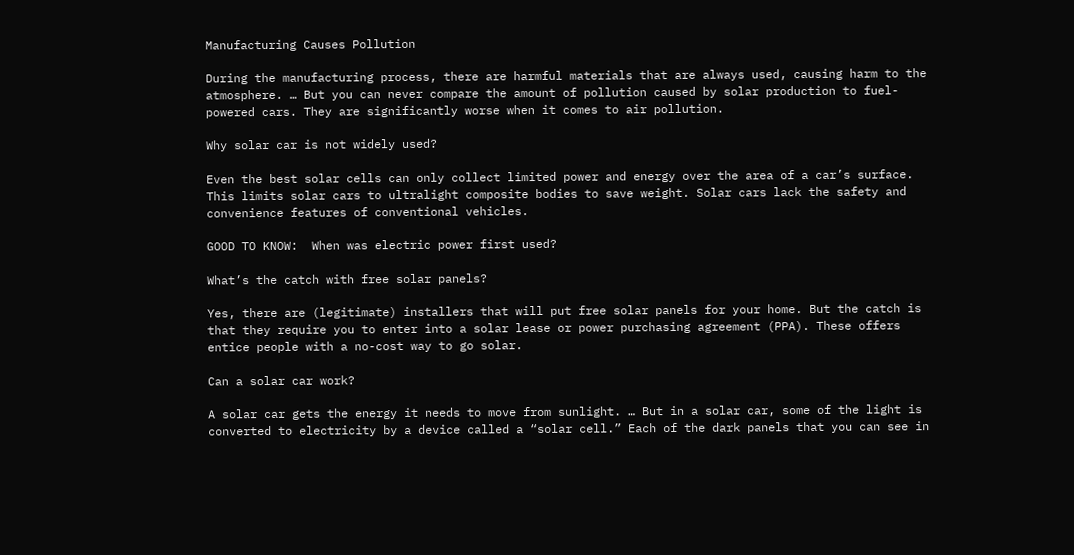Manufacturing Causes Pollution

During the manufacturing process, there are harmful materials that are always used, causing harm to the atmosphere. … But you can never compare the amount of pollution caused by solar production to fuel-powered cars. They are significantly worse when it comes to air pollution.

Why solar car is not widely used?

Even the best solar cells can only collect limited power and energy over the area of a car’s surface. This limits solar cars to ultralight composite bodies to save weight. Solar cars lack the safety and convenience features of conventional vehicles.

GOOD TO KNOW:  When was electric power first used?

What’s the catch with free solar panels?

Yes, there are (legitimate) installers that will put free solar panels for your home. But the catch is that they require you to enter into a solar lease or power purchasing agreement (PPA). These offers entice people with a no-cost way to go solar.

Can a solar car work?

A solar car gets the energy it needs to move from sunlight. … But in a solar car, some of the light is converted to electricity by a device called a “solar cell.” Each of the dark panels that you can see in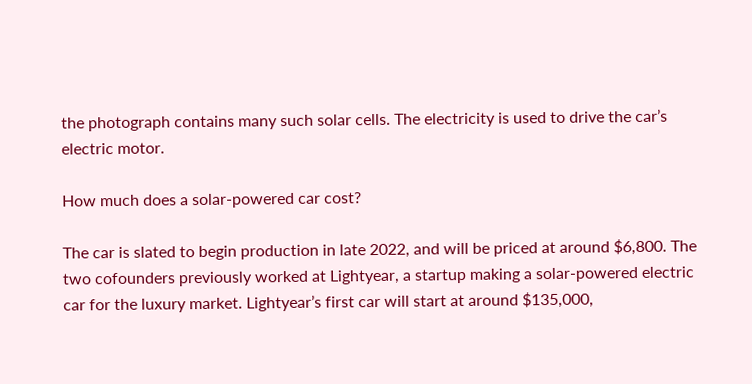the photograph contains many such solar cells. The electricity is used to drive the car’s electric motor.

How much does a solar-powered car cost?

The car is slated to begin production in late 2022, and will be priced at around $6,800. The two cofounders previously worked at Lightyear, a startup making a solar-powered electric car for the luxury market. Lightyear’s first car will start at around $135,000,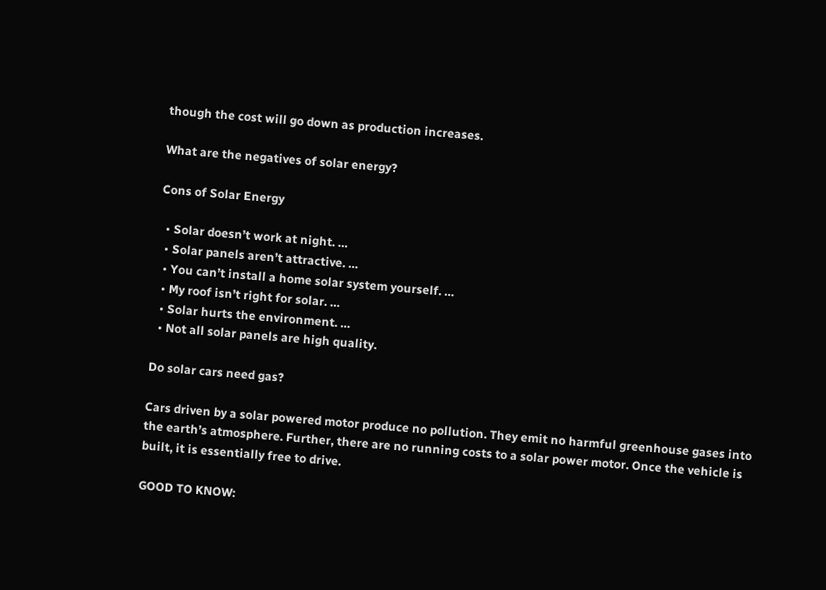though the cost will go down as production increases.

What are the negatives of solar energy?

Cons of Solar Energy

  • Solar doesn’t work at night. …
  • Solar panels aren’t attractive. …
  • You can’t install a home solar system yourself. …
  • My roof isn’t right for solar. …
  • Solar hurts the environment. …
  • Not all solar panels are high quality.

Do solar cars need gas?

Cars driven by a solar powered motor produce no pollution. They emit no harmful greenhouse gases into the earth’s atmosphere. Further, there are no running costs to a solar power motor. Once the vehicle is built, it is essentially free to drive.

GOOD TO KNOW: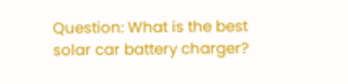Question: What is the best solar car battery charger?